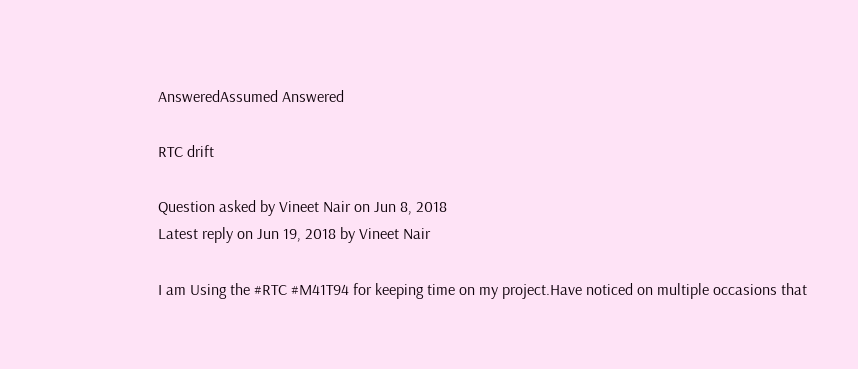AnsweredAssumed Answered

RTC drift

Question asked by Vineet Nair on Jun 8, 2018
Latest reply on Jun 19, 2018 by Vineet Nair

I am Using the #RTC #M41T94 for keeping time on my project.Have noticed on multiple occasions that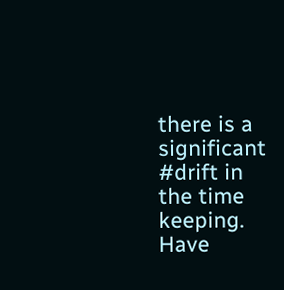there is a significant #drift in the time keeping. Have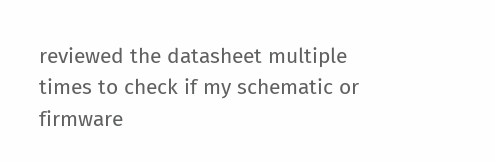reviewed the datasheet multiple times to check if my schematic or firmware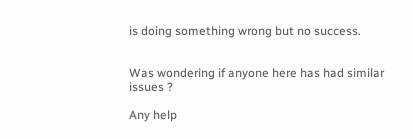is doing something wrong but no success.


Was wondering if anyone here has had similar issues ?

Any help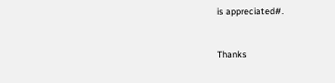is appreciated#.


Thanks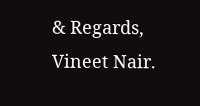& Regards,
Vineet Nair.